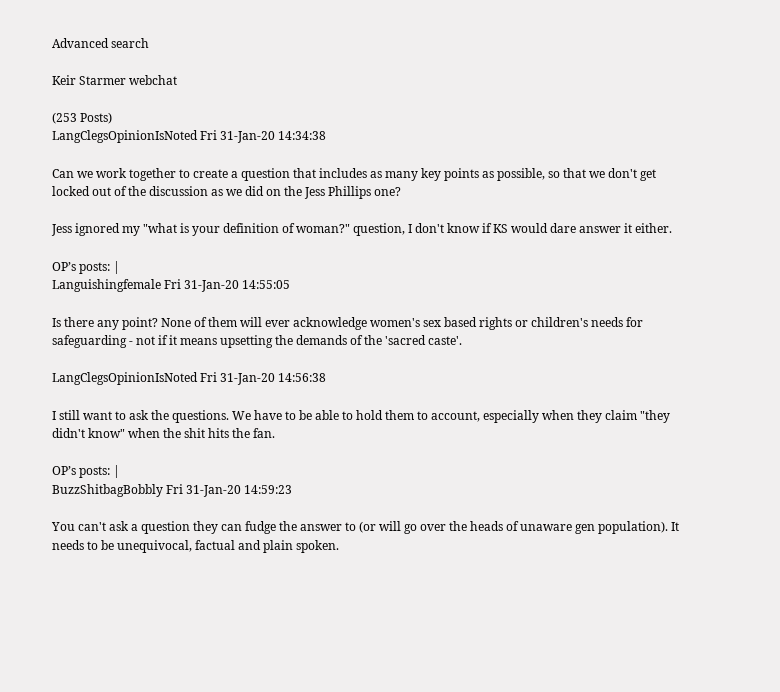Advanced search

Keir Starmer webchat

(253 Posts)
LangClegsOpinionIsNoted Fri 31-Jan-20 14:34:38

Can we work together to create a question that includes as many key points as possible, so that we don't get locked out of the discussion as we did on the Jess Phillips one?

Jess ignored my "what is your definition of woman?" question, I don't know if KS would dare answer it either.

OP’s posts: |
Languishingfemale Fri 31-Jan-20 14:55:05

Is there any point? None of them will ever acknowledge women's sex based rights or children's needs for safeguarding - not if it means upsetting the demands of the 'sacred caste'.

LangClegsOpinionIsNoted Fri 31-Jan-20 14:56:38

I still want to ask the questions. We have to be able to hold them to account, especially when they claim "they didn't know" when the shit hits the fan.

OP’s posts: |
BuzzShitbagBobbly Fri 31-Jan-20 14:59:23

You can't ask a question they can fudge the answer to (or will go over the heads of unaware gen population). It needs to be unequivocal, factual and plain spoken.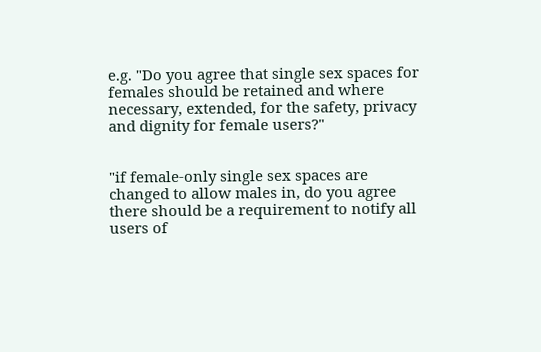e.g. "Do you agree that single sex spaces for females should be retained and where necessary, extended, for the safety, privacy and dignity for female users?"


"if female-only single sex spaces are changed to allow males in, do you agree there should be a requirement to notify all users of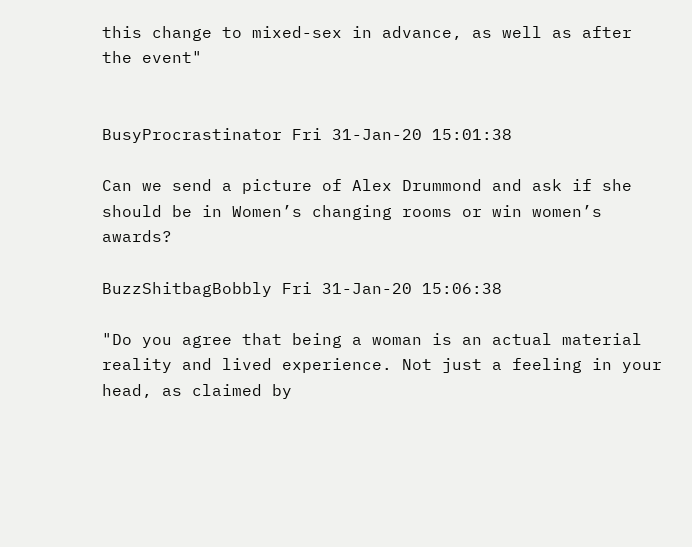this change to mixed-sex in advance, as well as after the event"


BusyProcrastinator Fri 31-Jan-20 15:01:38

Can we send a picture of Alex Drummond and ask if she should be in Women’s changing rooms or win women’s awards?

BuzzShitbagBobbly Fri 31-Jan-20 15:06:38

"Do you agree that being a woman is an actual material reality and lived experience. Not just a feeling in your head, as claimed by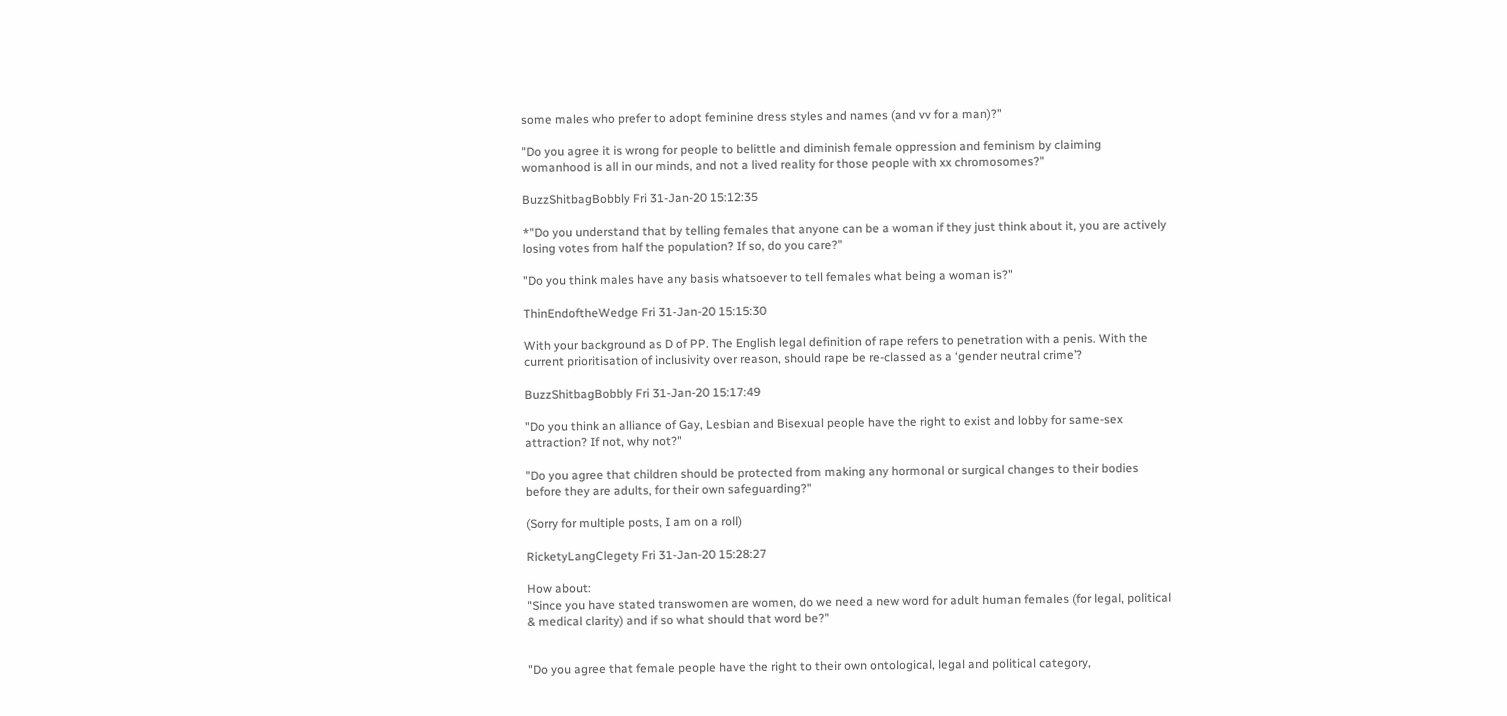some males who prefer to adopt feminine dress styles and names (and vv for a man)?"

"Do you agree it is wrong for people to belittle and diminish female oppression and feminism by claiming womanhood is all in our minds, and not a lived reality for those people with xx chromosomes?"

BuzzShitbagBobbly Fri 31-Jan-20 15:12:35

*"Do you understand that by telling females that anyone can be a woman if they just think about it, you are actively losing votes from half the population? If so, do you care?"

"Do you think males have any basis whatsoever to tell females what being a woman is?"

ThinEndoftheWedge Fri 31-Jan-20 15:15:30

With your background as D of PP. The English legal definition of rape refers to penetration with a penis. With the current prioritisation of inclusivity over reason, should rape be re-classed as a ‘gender neutral crime’?

BuzzShitbagBobbly Fri 31-Jan-20 15:17:49

"Do you think an alliance of Gay, Lesbian and Bisexual people have the right to exist and lobby for same-sex attraction? If not, why not?"

"Do you agree that children should be protected from making any hormonal or surgical changes to their bodies before they are adults, for their own safeguarding?"

(Sorry for multiple posts, I am on a roll)

RicketyLangClegety Fri 31-Jan-20 15:28:27

How about:
"Since you have stated transwomen are women, do we need a new word for adult human females (for legal, political & medical clarity) and if so what should that word be?"


"Do you agree that female people have the right to their own ontological, legal and political category,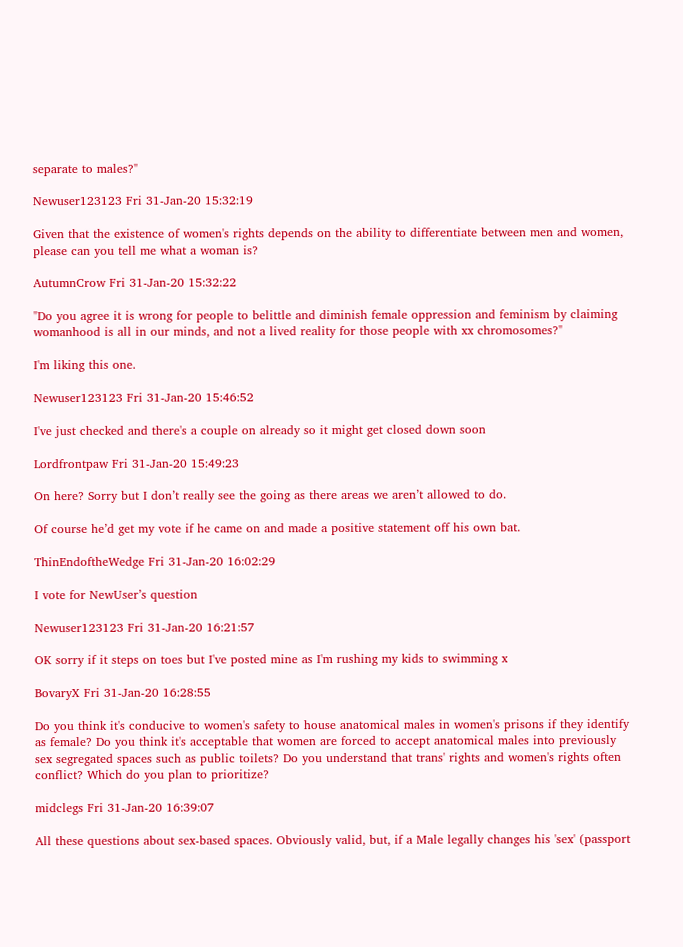separate to males?"

Newuser123123 Fri 31-Jan-20 15:32:19

Given that the existence of women's rights depends on the ability to differentiate between men and women, please can you tell me what a woman is?

AutumnCrow Fri 31-Jan-20 15:32:22

"Do you agree it is wrong for people to belittle and diminish female oppression and feminism by claiming womanhood is all in our minds, and not a lived reality for those people with xx chromosomes?"

I'm liking this one.

Newuser123123 Fri 31-Jan-20 15:46:52

I've just checked and there's a couple on already so it might get closed down soon

Lordfrontpaw Fri 31-Jan-20 15:49:23

On here? Sorry but I don’t really see the going as there areas we aren’t allowed to do.

Of course he’d get my vote if he came on and made a positive statement off his own bat.

ThinEndoftheWedge Fri 31-Jan-20 16:02:29

I vote for NewUser’s question

Newuser123123 Fri 31-Jan-20 16:21:57

OK sorry if it steps on toes but I've posted mine as I'm rushing my kids to swimming x

BovaryX Fri 31-Jan-20 16:28:55

Do you think it's conducive to women's safety to house anatomical males in women's prisons if they identify as female? Do you think it's acceptable that women are forced to accept anatomical males into previously sex segregated spaces such as public toilets? Do you understand that trans' rights and women's rights often conflict? Which do you plan to prioritize?

midclegs Fri 31-Jan-20 16:39:07

All these questions about sex-based spaces. Obviously valid, but, if a Male legally changes his 'sex' (passport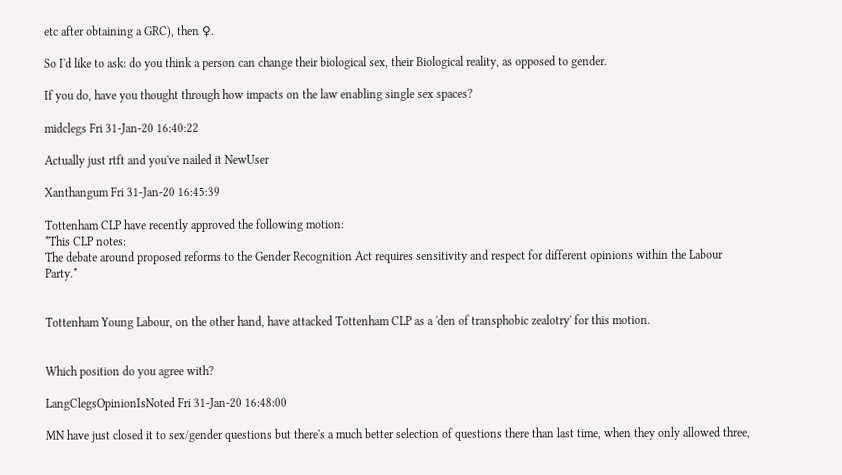etc after obtaining a GRC), then ♀.

So I'd like to ask: do you think a person can change their biological sex, their Biological reality, as opposed to gender.

If you do, have you thought through how impacts on the law enabling single sex spaces?

midclegs Fri 31-Jan-20 16:40:22

Actually just rtft and you've nailed it NewUser

Xanthangum Fri 31-Jan-20 16:45:39

Tottenham CLP have recently approved the following motion:
*This CLP notes:
The debate around proposed reforms to the Gender Recognition Act requires sensitivity and respect for different opinions within the Labour Party.*


Tottenham Young Labour, on the other hand, have attacked Tottenham CLP as a 'den of transphobic zealotry' for this motion.


Which position do you agree with?

LangClegsOpinionIsNoted Fri 31-Jan-20 16:48:00

MN have just closed it to sex/gender questions but there's a much better selection of questions there than last time, when they only allowed three,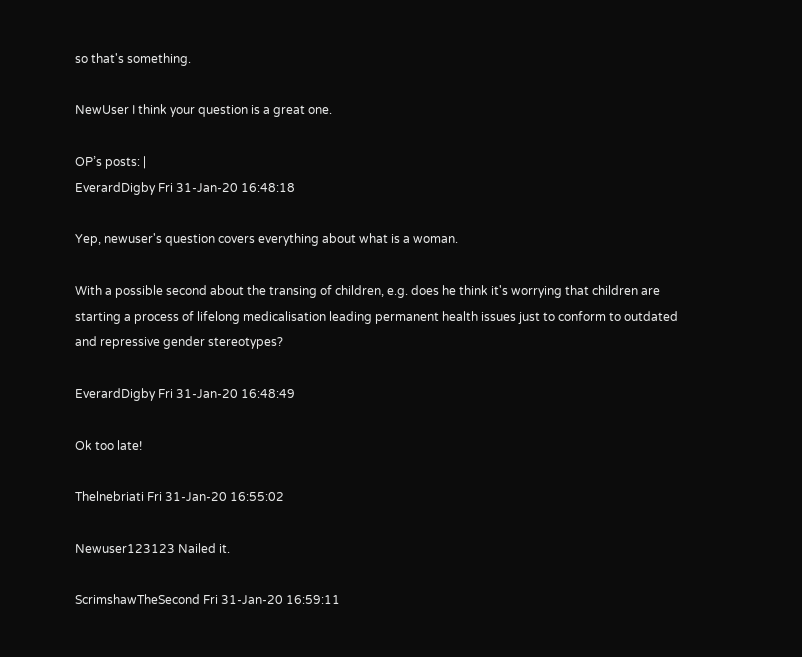so that's something.

NewUser I think your question is a great one.

OP’s posts: |
EverardDigby Fri 31-Jan-20 16:48:18

Yep, newuser's question covers everything about what is a woman.

With a possible second about the transing of children, e.g. does he think it's worrying that children are starting a process of lifelong medicalisation leading permanent health issues just to conform to outdated and repressive gender stereotypes?

EverardDigby Fri 31-Jan-20 16:48:49

Ok too late!

Thelnebriati Fri 31-Jan-20 16:55:02

Newuser123123 Nailed it.

ScrimshawTheSecond Fri 31-Jan-20 16:59:11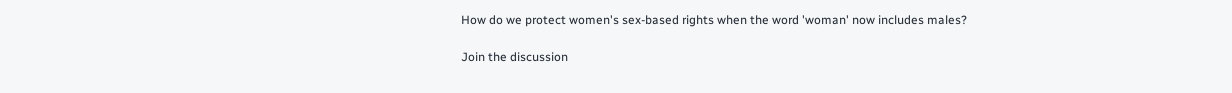How do we protect women's sex-based rights when the word 'woman' now includes males?

Join the discussion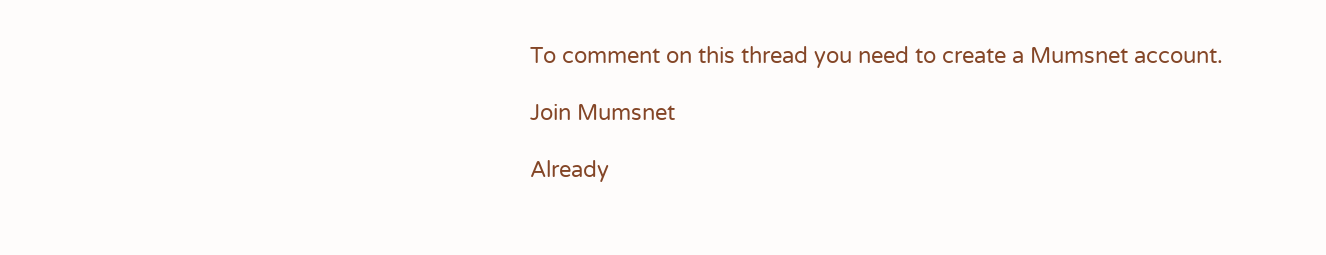To comment on this thread you need to create a Mumsnet account.

Join Mumsnet

Already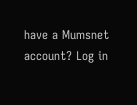have a Mumsnet account? Log in